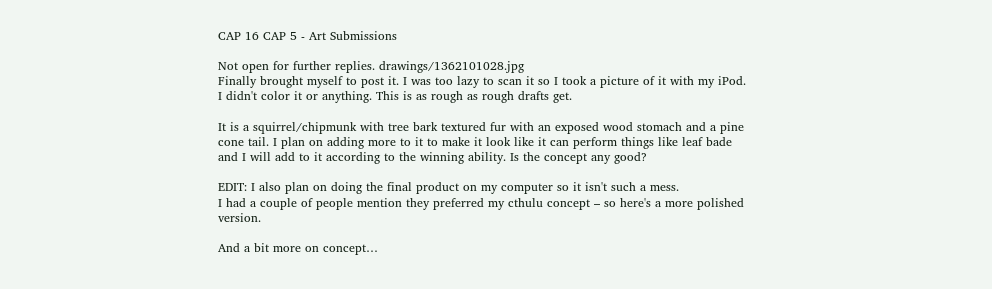CAP 16 CAP 5 - Art Submissions

Not open for further replies. drawings/1362101028.jpg
Finally brought myself to post it. I was too lazy to scan it so I took a picture of it with my iPod. I didn't color it or anything. This is as rough as rough drafts get.

It is a squirrel/chipmunk with tree bark textured fur with an exposed wood stomach and a pine cone tail. I plan on adding more to it to make it look like it can perform things like leaf bade and I will add to it according to the winning ability. Is the concept any good?

EDIT: I also plan on doing the final product on my computer so it isn't such a mess.
I had a couple of people mention they preferred my cthulu concept – so here's a more polished version.

And a bit more on concept…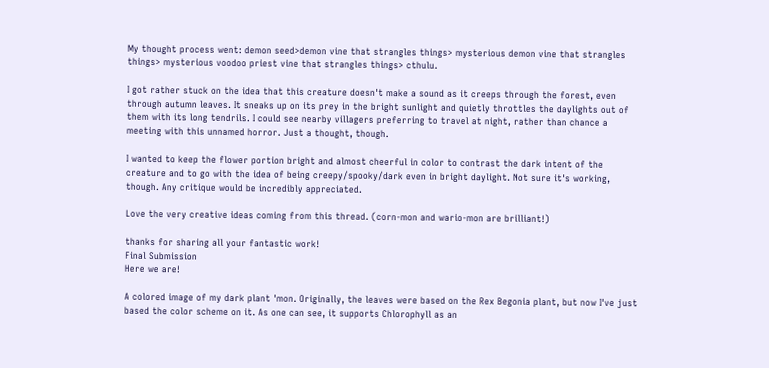My thought process went: demon seed>demon vine that strangles things> mysterious demon vine that strangles things> mysterious voodoo priest vine that strangles things> cthulu.

I got rather stuck on the idea that this creature doesn't make a sound as it creeps through the forest, even through autumn leaves. It sneaks up on its prey in the bright sunlight and quietly throttles the daylights out of them with its long tendrils. I could see nearby villagers preferring to travel at night, rather than chance a meeting with this unnamed horror. Just a thought, though.

I wanted to keep the flower portion bright and almost cheerful in color to contrast the dark intent of the creature and to go with the idea of being creepy/spooky/dark even in bright daylight. Not sure it's working, though. Any critique would be incredibly appreciated.

Love the very creative ideas coming from this thread. (corn-mon and wario-mon are brilliant!)

thanks for sharing all your fantastic work!
Final Submission
Here we are!

A colored image of my dark plant 'mon. Originally, the leaves were based on the Rex Begonia plant, but now I've just based the color scheme on it. As one can see, it supports Chlorophyll as an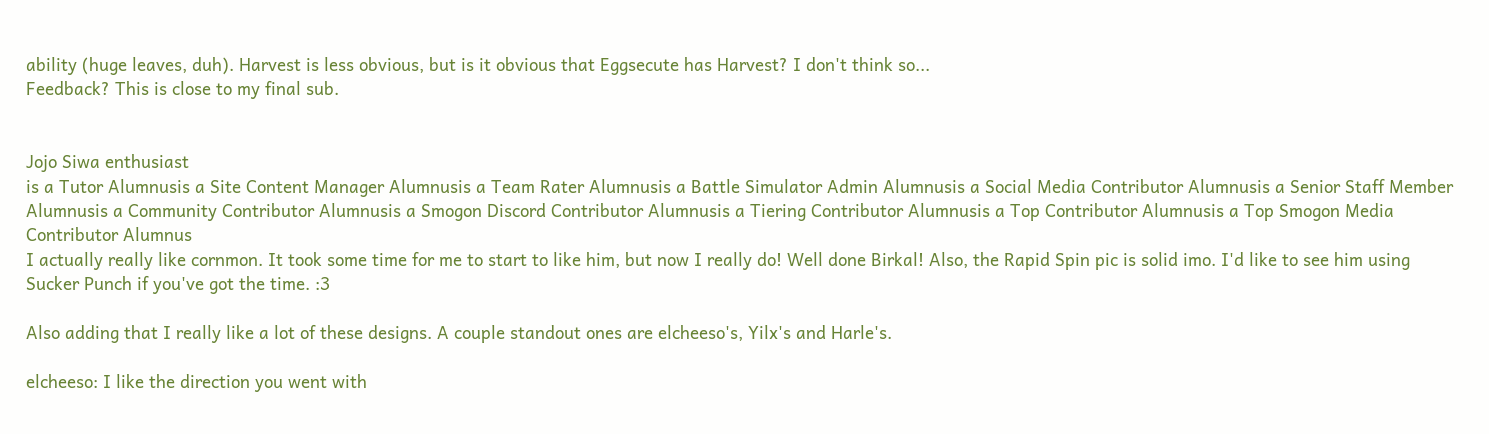ability (huge leaves, duh). Harvest is less obvious, but is it obvious that Eggsecute has Harvest? I don't think so...
Feedback? This is close to my final sub.


Jojo Siwa enthusiast
is a Tutor Alumnusis a Site Content Manager Alumnusis a Team Rater Alumnusis a Battle Simulator Admin Alumnusis a Social Media Contributor Alumnusis a Senior Staff Member Alumnusis a Community Contributor Alumnusis a Smogon Discord Contributor Alumnusis a Tiering Contributor Alumnusis a Top Contributor Alumnusis a Top Smogon Media Contributor Alumnus
I actually really like cornmon. It took some time for me to start to like him, but now I really do! Well done Birkal! Also, the Rapid Spin pic is solid imo. I'd like to see him using Sucker Punch if you've got the time. :3

Also adding that I really like a lot of these designs. A couple standout ones are elcheeso's, Yilx's and Harle's.

elcheeso: I like the direction you went with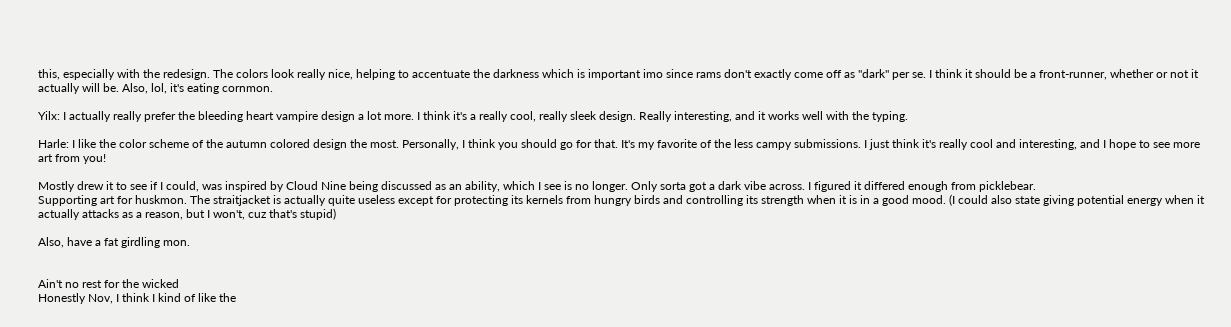this, especially with the redesign. The colors look really nice, helping to accentuate the darkness which is important imo since rams don't exactly come off as "dark" per se. I think it should be a front-runner, whether or not it actually will be. Also, lol, it's eating cornmon.

Yilx: I actually really prefer the bleeding heart vampire design a lot more. I think it's a really cool, really sleek design. Really interesting, and it works well with the typing.

Harle: I like the color scheme of the autumn colored design the most. Personally, I think you should go for that. It's my favorite of the less campy submissions. I just think it's really cool and interesting, and I hope to see more art from you!

Mostly drew it to see if I could, was inspired by Cloud Nine being discussed as an ability, which I see is no longer. Only sorta got a dark vibe across. I figured it differed enough from picklebear.
Supporting art for huskmon. The straitjacket is actually quite useless except for protecting its kernels from hungry birds and controlling its strength when it is in a good mood. (I could also state giving potential energy when it actually attacks as a reason, but I won't, cuz that's stupid)

Also, have a fat girdling mon.


Ain't no rest for the wicked
Honestly Nov, I think I kind of like the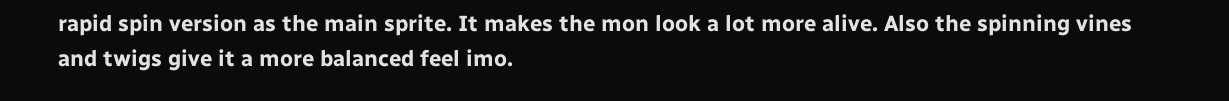rapid spin version as the main sprite. It makes the mon look a lot more alive. Also the spinning vines and twigs give it a more balanced feel imo.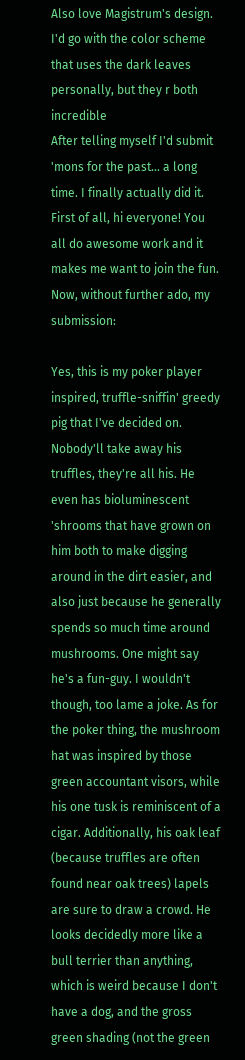Also love Magistrum's design. I'd go with the color scheme that uses the dark leaves personally, but they r both incredible
After telling myself I'd submit 'mons for the past... a long time. I finally actually did it. First of all, hi everyone! You all do awesome work and it makes me want to join the fun. Now, without further ado, my submission:

Yes, this is my poker player inspired, truffle-sniffin' greedy pig that I've decided on. Nobody'll take away his truffles, they're all his. He even has bioluminescent 'shrooms that have grown on him both to make digging around in the dirt easier, and also just because he generally spends so much time around mushrooms. One might say he's a fun-guy. I wouldn't though, too lame a joke. As for the poker thing, the mushroom hat was inspired by those green accountant visors, while his one tusk is reminiscent of a cigar. Additionally, his oak leaf (because truffles are often found near oak trees) lapels are sure to draw a crowd. He looks decidedly more like a bull terrier than anything, which is weird because I don't have a dog, and the gross green shading (not the green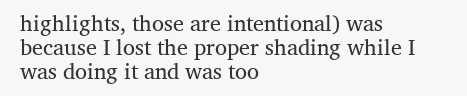highlights, those are intentional) was because I lost the proper shading while I was doing it and was too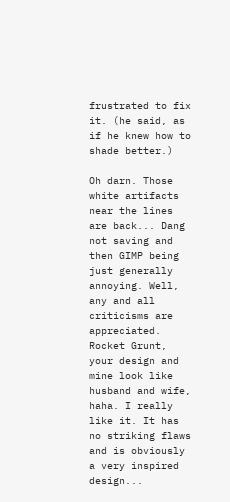frustrated to fix it. (he said, as if he knew how to shade better.)

Oh darn. Those white artifacts near the lines are back... Dang not saving and then GIMP being just generally annoying. Well, any and all criticisms are appreciated.
Rocket Grunt, your design and mine look like husband and wife, haha. I really like it. It has no striking flaws and is obviously a very inspired design...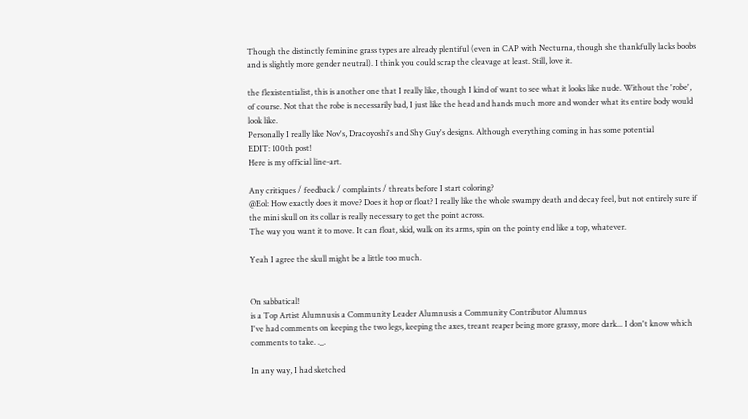Though the distinctly feminine grass types are already plentiful (even in CAP with Necturna, though she thankfully lacks boobs and is slightly more gender neutral). I think you could scrap the cleavage at least. Still, love it.

the flexistentialist, this is another one that I really like, though I kind of want to see what it looks like nude. Without the 'robe', of course. Not that the robe is necessarily bad, I just like the head and hands much more and wonder what its entire body would look like.
Personally I really like Nov's, Dracoyoshi's and Shy Guy's designs. Although everything coming in has some potential
EDIT: 100th post!
Here is my official line-art.

Any critiques / feedback / complaints / threats before I start coloring?
@Eol: How exactly does it move? Does it hop or float? I really like the whole swampy death and decay feel, but not entirely sure if the mini skull on its collar is really necessary to get the point across.
The way you want it to move. It can float, skid, walk on its arms, spin on the pointy end like a top, whatever.

Yeah I agree the skull might be a little too much.


On sabbatical!
is a Top Artist Alumnusis a Community Leader Alumnusis a Community Contributor Alumnus
I've had comments on keeping the two legs, keeping the axes, treant reaper being more grassy, more dark... I don't know which comments to take. ._.

In any way, I had sketched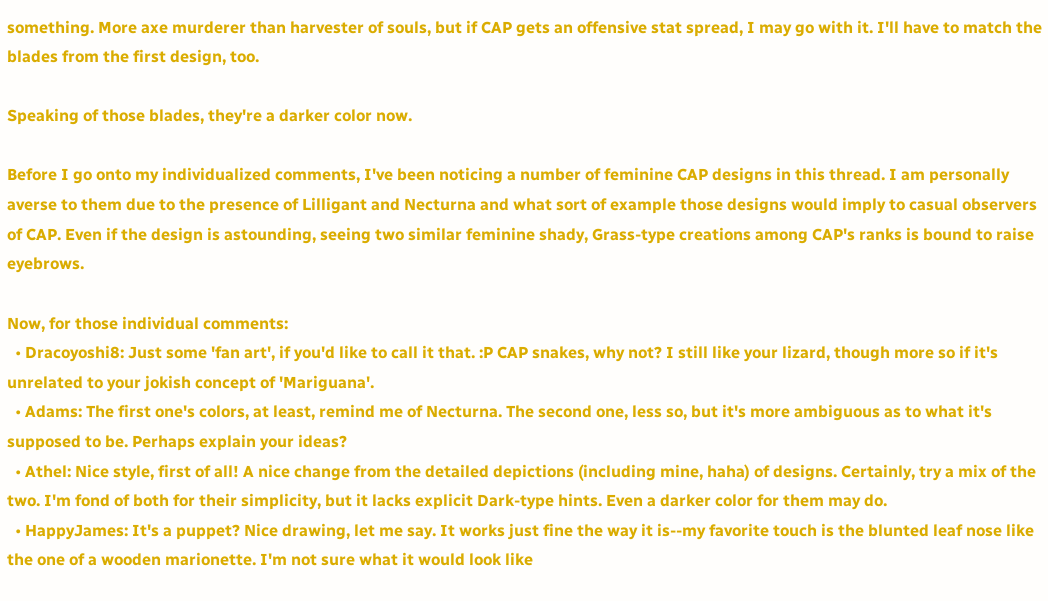something. More axe murderer than harvester of souls, but if CAP gets an offensive stat spread, I may go with it. I'll have to match the blades from the first design, too.

Speaking of those blades, they're a darker color now.

Before I go onto my individualized comments, I've been noticing a number of feminine CAP designs in this thread. I am personally averse to them due to the presence of Lilligant and Necturna and what sort of example those designs would imply to casual observers of CAP. Even if the design is astounding, seeing two similar feminine shady, Grass-type creations among CAP's ranks is bound to raise eyebrows.

Now, for those individual comments:
  • Dracoyoshi8: Just some 'fan art', if you'd like to call it that. :P CAP snakes, why not? I still like your lizard, though more so if it's unrelated to your jokish concept of 'Mariguana'.
  • Adams: The first one's colors, at least, remind me of Necturna. The second one, less so, but it's more ambiguous as to what it's supposed to be. Perhaps explain your ideas?
  • Athel: Nice style, first of all! A nice change from the detailed depictions (including mine, haha) of designs. Certainly, try a mix of the two. I'm fond of both for their simplicity, but it lacks explicit Dark-type hints. Even a darker color for them may do.
  • HappyJames: It's a puppet? Nice drawing, let me say. It works just fine the way it is--my favorite touch is the blunted leaf nose like the one of a wooden marionette. I'm not sure what it would look like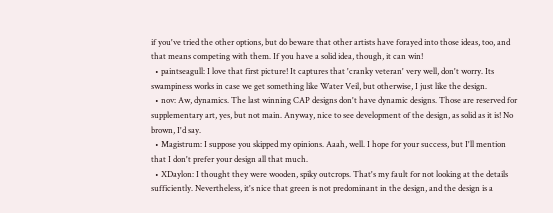if you've tried the other options, but do beware that other artists have forayed into those ideas, too, and that means competing with them. If you have a solid idea, though, it can win!
  • paintseagull: I love that first picture! It captures that 'cranky veteran' very well, don't worry. Its swampiness works in case we get something like Water Veil, but otherwise, I just like the design.
  • nov: Aw, dynamics. The last winning CAP designs don't have dynamic designs. Those are reserved for supplementary art, yes, but not main. Anyway, nice to see development of the design, as solid as it is! No brown, I'd say.
  • Magistrum: I suppose you skipped my opinions. Aaah, well. I hope for your success, but I'll mention that I don't prefer your design all that much.
  • XDaylon: I thought they were wooden, spiky outcrops. That's my fault for not looking at the details sufficiently. Nevertheless, it's nice that green is not predominant in the design, and the design is a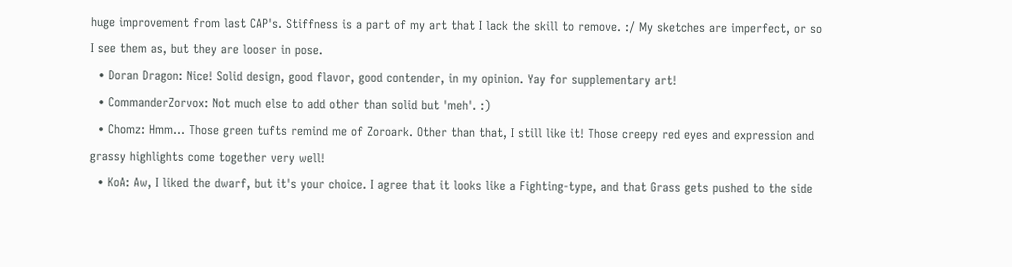huge improvement from last CAP's. Stiffness is a part of my art that I lack the skill to remove. :/ My sketches are imperfect, or so I see them as, but they are looser in pose.
  • Doran Dragon: Nice! Solid design, good flavor, good contender, in my opinion. Yay for supplementary art!
  • CommanderZorvox: Not much else to add other than solid but 'meh'. :)
  • Chomz: Hmm... Those green tufts remind me of Zoroark. Other than that, I still like it! Those creepy red eyes and expression and grassy highlights come together very well!
  • KoA: Aw, I liked the dwarf, but it's your choice. I agree that it looks like a Fighting-type, and that Grass gets pushed to the side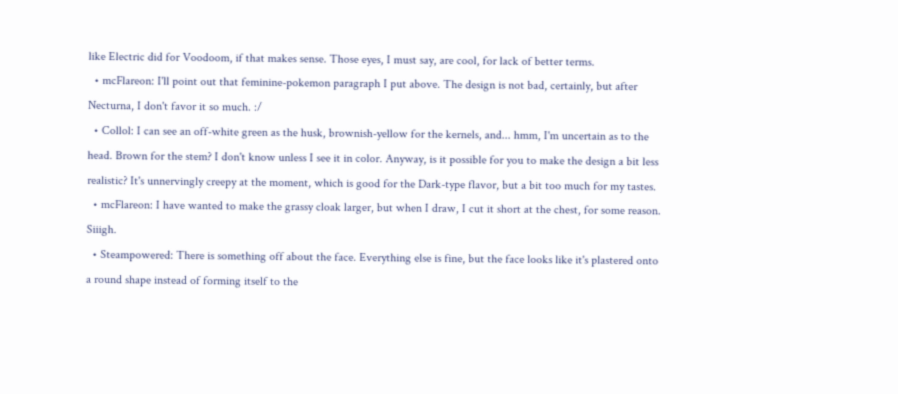like Electric did for Voodoom, if that makes sense. Those eyes, I must say, are cool, for lack of better terms.
  • mcFlareon: I'll point out that feminine-pokemon paragraph I put above. The design is not bad, certainly, but after Necturna, I don't favor it so much. :/
  • Collol: I can see an off-white green as the husk, brownish-yellow for the kernels, and... hmm, I'm uncertain as to the head. Brown for the stem? I don't know unless I see it in color. Anyway, is it possible for you to make the design a bit less realistic? It's unnervingly creepy at the moment, which is good for the Dark-type flavor, but a bit too much for my tastes.
  • mcFlareon: I have wanted to make the grassy cloak larger, but when I draw, I cut it short at the chest, for some reason. Siiigh.
  • Steampowered: There is something off about the face. Everything else is fine, but the face looks like it's plastered onto a round shape instead of forming itself to the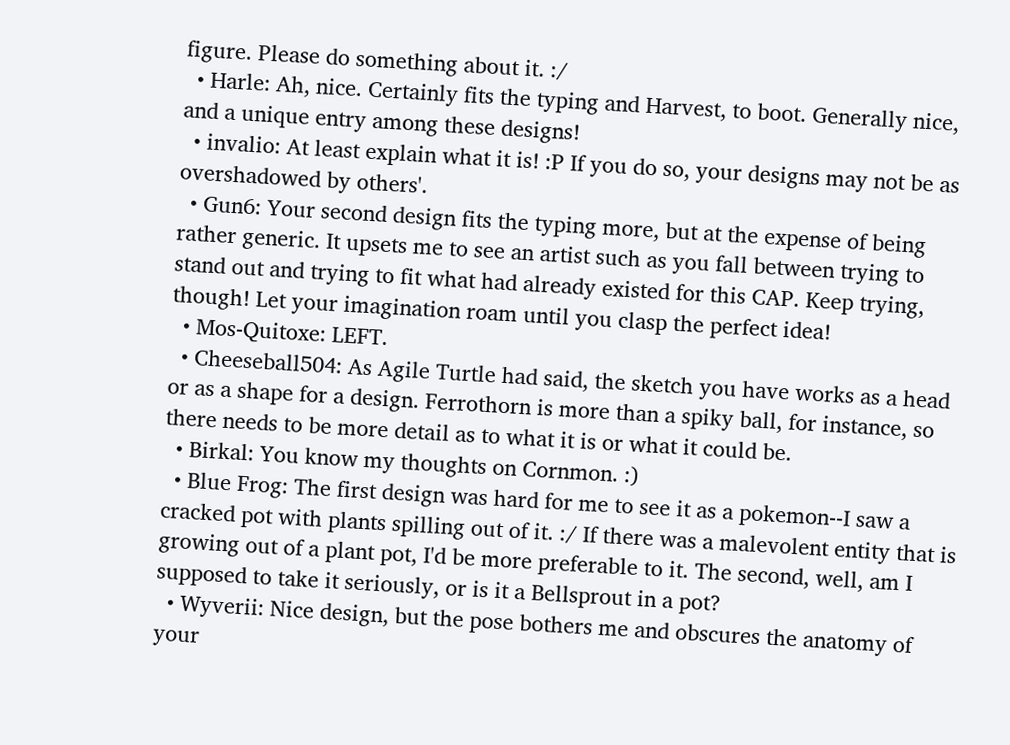figure. Please do something about it. :/
  • Harle: Ah, nice. Certainly fits the typing and Harvest, to boot. Generally nice, and a unique entry among these designs!
  • invalio: At least explain what it is! :P If you do so, your designs may not be as overshadowed by others'.
  • Gun6: Your second design fits the typing more, but at the expense of being rather generic. It upsets me to see an artist such as you fall between trying to stand out and trying to fit what had already existed for this CAP. Keep trying, though! Let your imagination roam until you clasp the perfect idea!
  • Mos-Quitoxe: LEFT.
  • Cheeseball504: As Agile Turtle had said, the sketch you have works as a head or as a shape for a design. Ferrothorn is more than a spiky ball, for instance, so there needs to be more detail as to what it is or what it could be.
  • Birkal: You know my thoughts on Cornmon. :)
  • Blue Frog: The first design was hard for me to see it as a pokemon--I saw a cracked pot with plants spilling out of it. :/ If there was a malevolent entity that is growing out of a plant pot, I'd be more preferable to it. The second, well, am I supposed to take it seriously, or is it a Bellsprout in a pot?
  • Wyverii: Nice design, but the pose bothers me and obscures the anatomy of your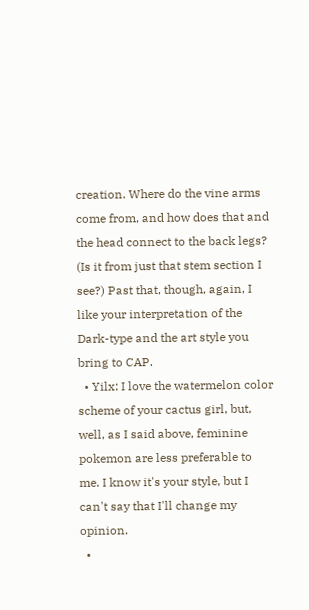creation. Where do the vine arms come from, and how does that and the head connect to the back legs? (Is it from just that stem section I see?) Past that, though, again, I like your interpretation of the Dark-type and the art style you bring to CAP.
  • Yilx: I love the watermelon color scheme of your cactus girl, but, well, as I said above, feminine pokemon are less preferable to me. I know it's your style, but I can't say that I'll change my opinion.
  •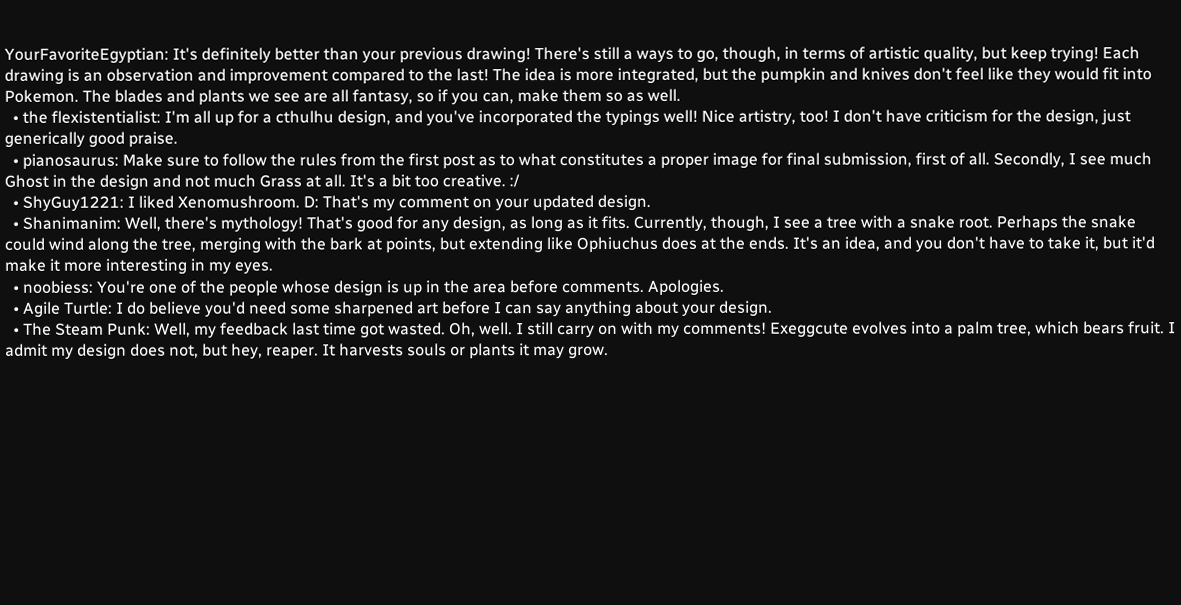YourFavoriteEgyptian: It's definitely better than your previous drawing! There's still a ways to go, though, in terms of artistic quality, but keep trying! Each drawing is an observation and improvement compared to the last! The idea is more integrated, but the pumpkin and knives don't feel like they would fit into Pokemon. The blades and plants we see are all fantasy, so if you can, make them so as well.
  • the flexistentialist: I'm all up for a cthulhu design, and you've incorporated the typings well! Nice artistry, too! I don't have criticism for the design, just generically good praise.
  • pianosaurus: Make sure to follow the rules from the first post as to what constitutes a proper image for final submission, first of all. Secondly, I see much Ghost in the design and not much Grass at all. It's a bit too creative. :/
  • ShyGuy1221: I liked Xenomushroom. D: That's my comment on your updated design.
  • Shanimanim: Well, there's mythology! That's good for any design, as long as it fits. Currently, though, I see a tree with a snake root. Perhaps the snake could wind along the tree, merging with the bark at points, but extending like Ophiuchus does at the ends. It's an idea, and you don't have to take it, but it'd make it more interesting in my eyes.
  • noobiess: You're one of the people whose design is up in the area before comments. Apologies.
  • Agile Turtle: I do believe you'd need some sharpened art before I can say anything about your design.
  • The Steam Punk: Well, my feedback last time got wasted. Oh, well. I still carry on with my comments! Exeggcute evolves into a palm tree, which bears fruit. I admit my design does not, but hey, reaper. It harvests souls or plants it may grow.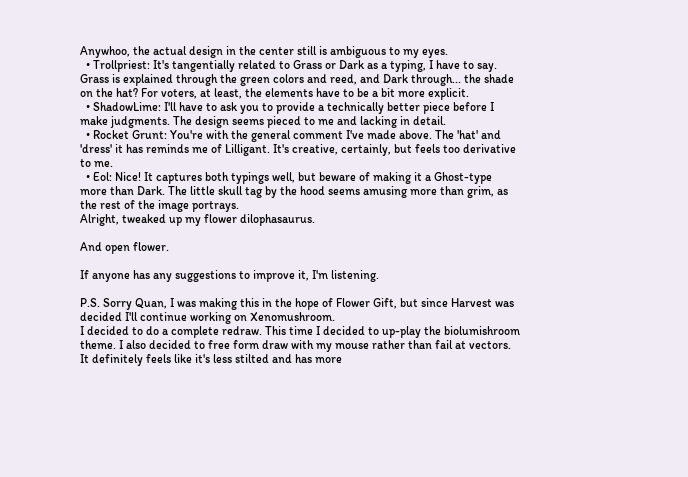Anywhoo, the actual design in the center still is ambiguous to my eyes.
  • Trollpriest: It's tangentially related to Grass or Dark as a typing, I have to say. Grass is explained through the green colors and reed, and Dark through... the shade on the hat? For voters, at least, the elements have to be a bit more explicit.
  • ShadowLime: I'll have to ask you to provide a technically better piece before I make judgments. The design seems pieced to me and lacking in detail.
  • Rocket Grunt: You're with the general comment I've made above. The 'hat' and 'dress' it has reminds me of Lilligant. It's creative, certainly, but feels too derivative to me.
  • Eol: Nice! It captures both typings well, but beware of making it a Ghost-type more than Dark. The little skull tag by the hood seems amusing more than grim, as the rest of the image portrays.
Alright, tweaked up my flower dilophasaurus.

And open flower.

If anyone has any suggestions to improve it, I'm listening.

P.S. Sorry Quan, I was making this in the hope of Flower Gift, but since Harvest was decided I'll continue working on Xenomushroom.
I decided to do a complete redraw. This time I decided to up-play the biolumishroom theme. I also decided to free form draw with my mouse rather than fail at vectors. It definitely feels like it's less stilted and has more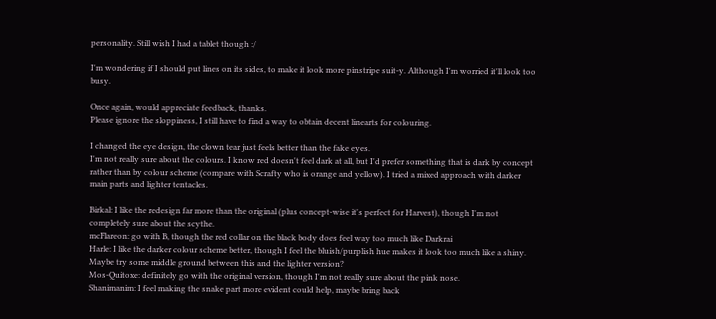personality. Still wish I had a tablet though :/

I'm wondering if I should put lines on its sides, to make it look more pinstripe suit-y. Although I'm worried it'll look too busy.

Once again, would appreciate feedback, thanks.
Please ignore the sloppiness, I still have to find a way to obtain decent linearts for colouring.

I changed the eye design, the clown tear just feels better than the fake eyes.
I'm not really sure about the colours. I know red doesn't feel dark at all, but I'd prefer something that is dark by concept rather than by colour scheme (compare with Scrafty who is orange and yellow). I tried a mixed approach with darker main parts and lighter tentacles.

Birkal: I like the redesign far more than the original (plus concept-wise it's perfect for Harvest), though I'm not completely sure about the scythe.
mcFlareon: go with B, though the red collar on the black body does feel way too much like Darkrai
Harle: I like the darker colour scheme better, though I feel the bluish/purplish hue makes it look too much like a shiny. Maybe try some middle ground between this and the lighter version?
Mos-Quitoxe: definitely go with the original version, though I'm not really sure about the pink nose.
Shanimanim: I feel making the snake part more evident could help, maybe bring back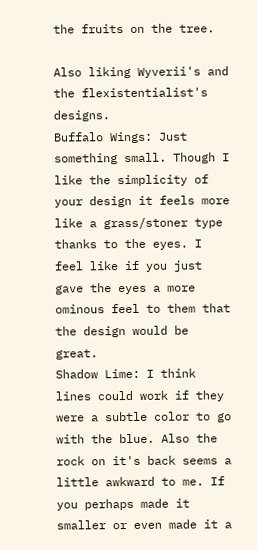the fruits on the tree.

Also liking Wyverii's and the flexistentialist's designs.
Buffalo Wings: Just something small. Though I like the simplicity of your design it feels more like a grass/stoner type thanks to the eyes. I feel like if you just gave the eyes a more ominous feel to them that the design would be great.
Shadow Lime: I think lines could work if they were a subtle color to go with the blue. Also the rock on it's back seems a little awkward to me. If you perhaps made it smaller or even made it a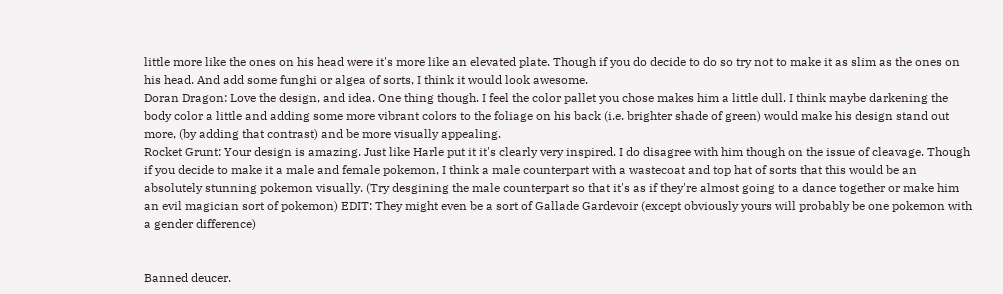little more like the ones on his head were it's more like an elevated plate. Though if you do decide to do so try not to make it as slim as the ones on his head. And add some funghi or algea of sorts, I think it would look awesome.
Doran Dragon: Love the design, and idea. One thing though. I feel the color pallet you chose makes him a little dull. I think maybe darkening the body color a little and adding some more vibrant colors to the foliage on his back (i.e. brighter shade of green) would make his design stand out more, (by adding that contrast) and be more visually appealing.
Rocket Grunt: Your design is amazing. Just like Harle put it it's clearly very inspired. I do disagree with him though on the issue of cleavage. Though if you decide to make it a male and female pokemon, I think a male counterpart with a wastecoat and top hat of sorts that this would be an absolutely stunning pokemon visually. (Try desgining the male counterpart so that it's as if they're almost going to a dance together or make him an evil magician sort of pokemon) EDIT: They might even be a sort of Gallade Gardevoir (except obviously yours will probably be one pokemon with a gender difference)


Banned deucer.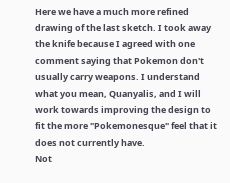Here we have a much more refined drawing of the last sketch. I took away the knife because I agreed with one comment saying that Pokemon don't usually carry weapons. I understand what you mean, Quanyalis, and I will work towards improving the design to fit the more "Pokemonesque" feel that it does not currently have.
Not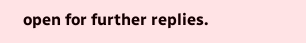open for further replies.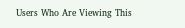Users Who Are Viewing This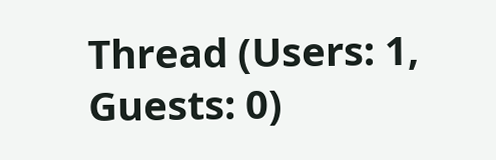Thread (Users: 1, Guests: 0)